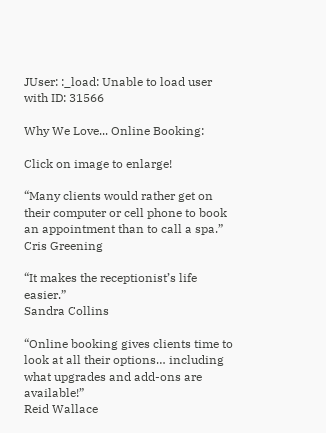JUser: :_load: Unable to load user with ID: 31566

Why We Love... Online Booking:

Click on image to enlarge!

“Many clients would rather get on their computer or cell phone to book an appointment than to call a spa.”
Cris Greening

“It makes the receptionist’s life easier.”
Sandra Collins

“Online booking gives clients time to look at all their options… including what upgrades and add-ons are available!”
Reid Wallace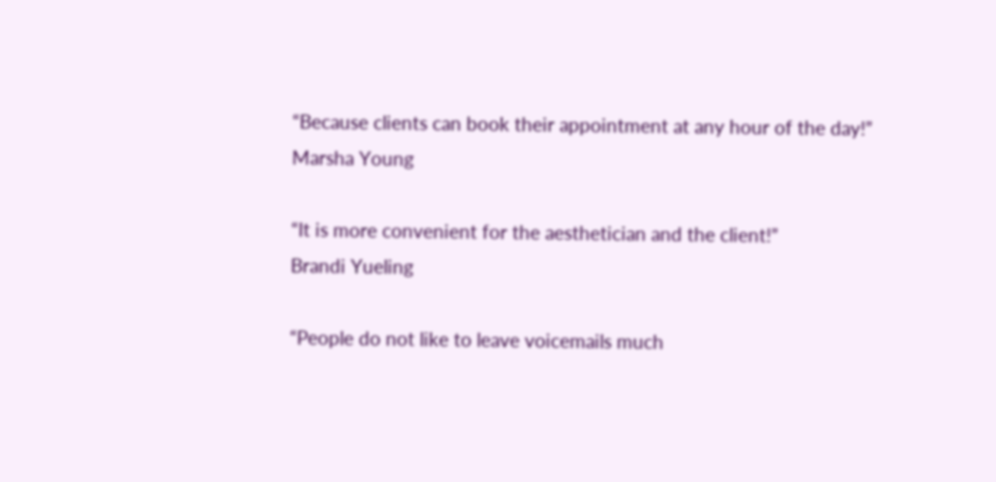“Because clients can book their appointment at any hour of the day!”
Marsha Young

“It is more convenient for the aesthetician and the client!”
Brandi Yueling

“People do not like to leave voicemails much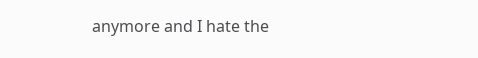anymore and I hate the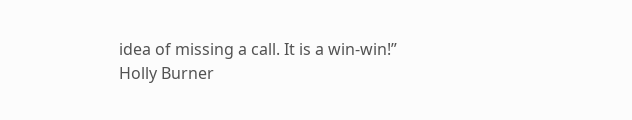idea of missing a call. It is a win-win!”
Holly Burner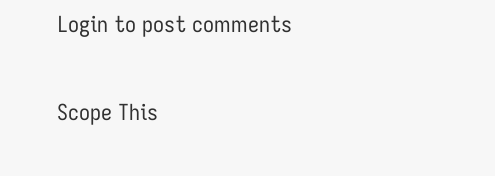Login to post comments

Scope This